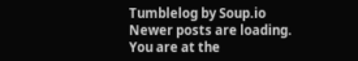Tumblelog by Soup.io
Newer posts are loading.
You are at the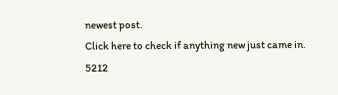newest post.
Click here to check if anything new just came in.
5212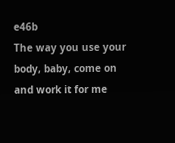e46b
The way you use your body, baby, come on and work it for me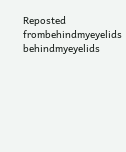Reposted frombehindmyeyelids behindmyeyelids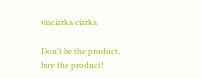viaciarka ciarka

Don't be the product, buy the product!